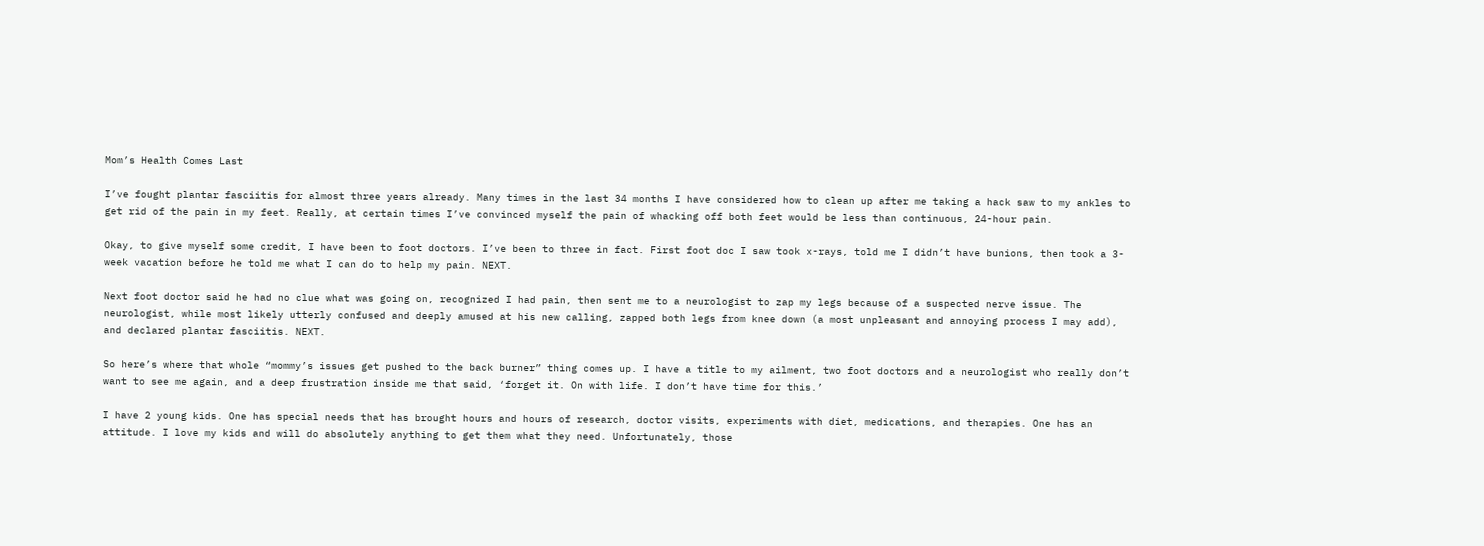Mom’s Health Comes Last

I’ve fought plantar fasciitis for almost three years already. Many times in the last 34 months I have considered how to clean up after me taking a hack saw to my ankles to get rid of the pain in my feet. Really, at certain times I’ve convinced myself the pain of whacking off both feet would be less than continuous, 24-hour pain.

Okay, to give myself some credit, I have been to foot doctors. I’ve been to three in fact. First foot doc I saw took x-rays, told me I didn’t have bunions, then took a 3-week vacation before he told me what I can do to help my pain. NEXT.

Next foot doctor said he had no clue what was going on, recognized I had pain, then sent me to a neurologist to zap my legs because of a suspected nerve issue. The neurologist, while most likely utterly confused and deeply amused at his new calling, zapped both legs from knee down (a most unpleasant and annoying process I may add), and declared plantar fasciitis. NEXT.

So here’s where that whole “mommy’s issues get pushed to the back burner” thing comes up. I have a title to my ailment, two foot doctors and a neurologist who really don’t want to see me again, and a deep frustration inside me that said, ‘forget it. On with life. I don’t have time for this.’

I have 2 young kids. One has special needs that has brought hours and hours of research, doctor visits, experiments with diet, medications, and therapies. One has an attitude. I love my kids and will do absolutely anything to get them what they need. Unfortunately, those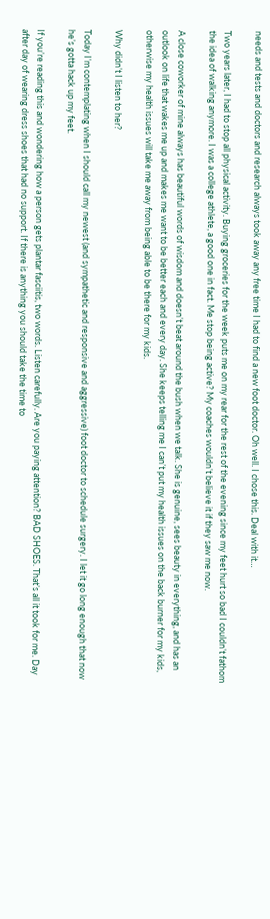needs and tests and doctors and research always took away any free time I had to find a new foot doctor. Oh well. I chose this. Deal with it…

Two years later, I had to stop all physical activity. Buying groceries for the week puts me on my rear for the rest of the evening since my feet hurt so bad I couldn’t fathom the idea of walking anymore. I was a college athlete, a good one in fact. Me stop being active? My coaches wouldn’t believe it if they saw me now.

A close coworker of mine always has beautiful words of wisdom and doesn’t beat around the bush when we talk. She is genuine, sees beauty in everything, and has an outlook on life that wakes me up and makes me want to be better each and every day. She keeps telling me I can’t put my health issues on the back burner for my kids, otherwise my health issues will take me away from being able to be there for my kids.

Why didn’t I listen to her?

Today I’m contemplating when I should call my newest (and sympathetic and responsive and aggressive) foot doctor to schedule surgery. I let it go long enough that now he’s gotta hack up my feet.

If you’re reading this and wondering how a person gets plantar fasciitis, two words. Listen carefully. Are you paying attention? BAD SHOES. That’s all it took for me. Day after day of wearing dress shoes that had no support. If there is anything you should take the time to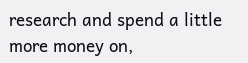research and spend a little more money on,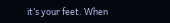it’s your feet. When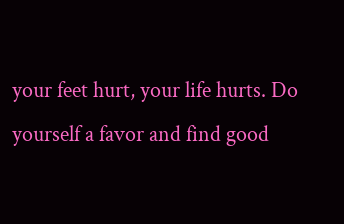your feet hurt, your life hurts. Do yourself a favor and find good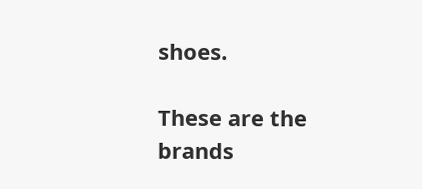shoes.

These are the brands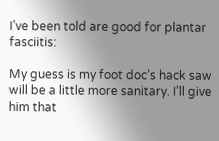I’ve been told are good for plantar fasciitis:

My guess is my foot doc’s hack saw will be a little more sanitary. I’ll give him that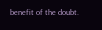benefit of the doubt.